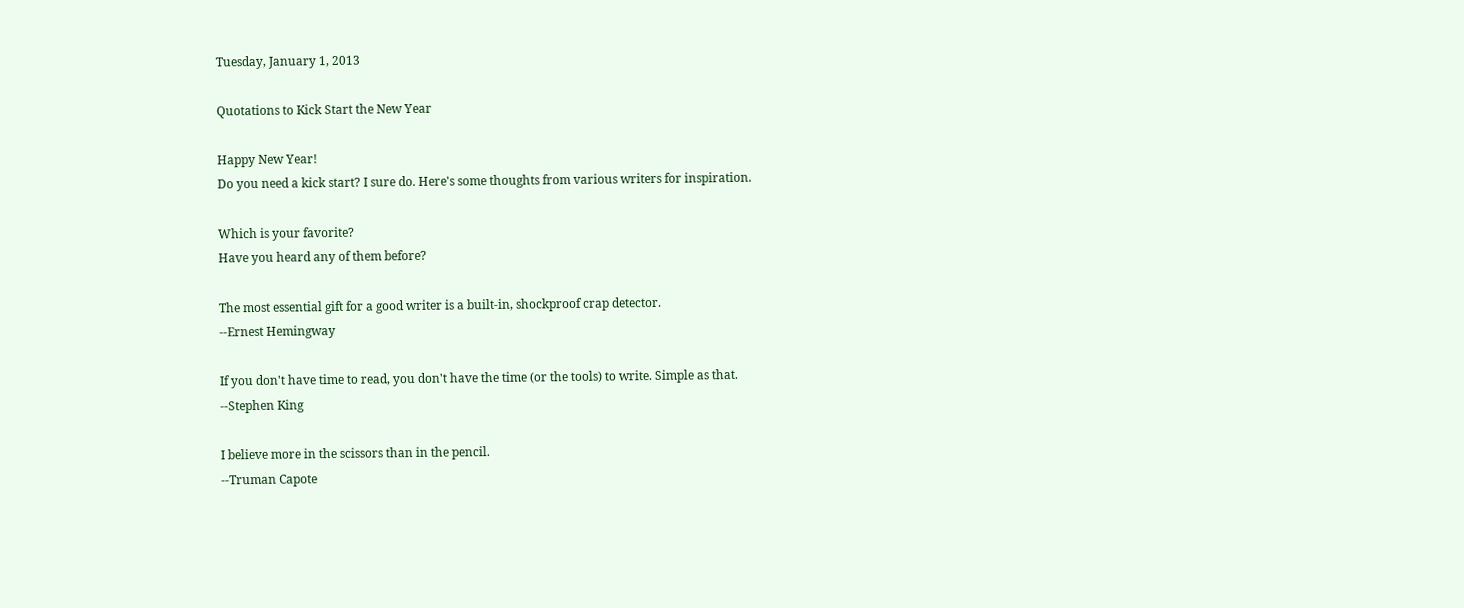Tuesday, January 1, 2013

Quotations to Kick Start the New Year

Happy New Year!
Do you need a kick start? I sure do. Here's some thoughts from various writers for inspiration.

Which is your favorite?
Have you heard any of them before?

The most essential gift for a good writer is a built-in, shockproof crap detector.
--Ernest Hemingway

If you don't have time to read, you don't have the time (or the tools) to write. Simple as that.
--Stephen King

I believe more in the scissors than in the pencil.
--Truman Capote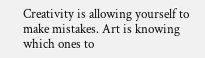Creativity is allowing yourself to make mistakes. Art is knowing which ones to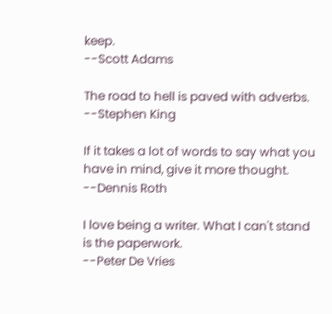keep.
--Scott Adams

The road to hell is paved with adverbs.
--Stephen King

If it takes a lot of words to say what you have in mind, give it more thought.
--Dennis Roth

I love being a writer. What I can't stand is the paperwork.
--Peter De Vries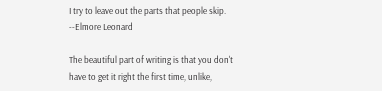I try to leave out the parts that people skip.
--Elmore Leonard

The beautiful part of writing is that you don't have to get it right the first time, unlike,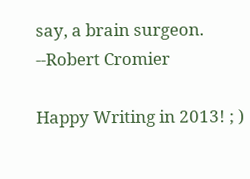say, a brain surgeon.
--Robert Cromier

Happy Writing in 2013! ; )